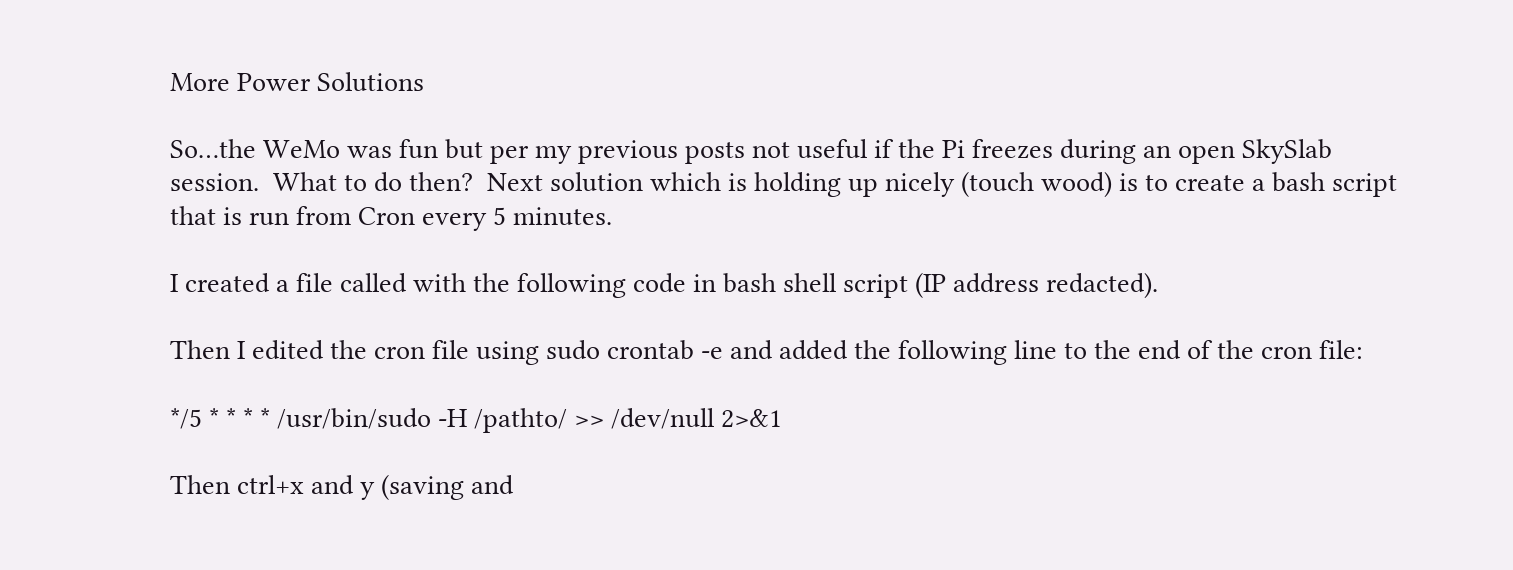More Power Solutions

So…the WeMo was fun but per my previous posts not useful if the Pi freezes during an open SkySlab session.  What to do then?  Next solution which is holding up nicely (touch wood) is to create a bash script that is run from Cron every 5 minutes.

I created a file called with the following code in bash shell script (IP address redacted).

Then I edited the cron file using sudo crontab -e and added the following line to the end of the cron file:

*/5 * * * * /usr/bin/sudo -H /pathto/ >> /dev/null 2>&1

Then ctrl+x and y (saving and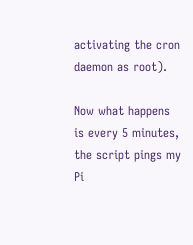activating the cron daemon as root).

Now what happens is every 5 minutes, the script pings my Pi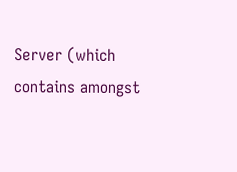Server (which contains amongst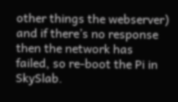other things the webserver) and if there’s no response then the network has failed, so re-boot the Pi in SkySlab.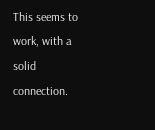This seems to work, with a solid connection.